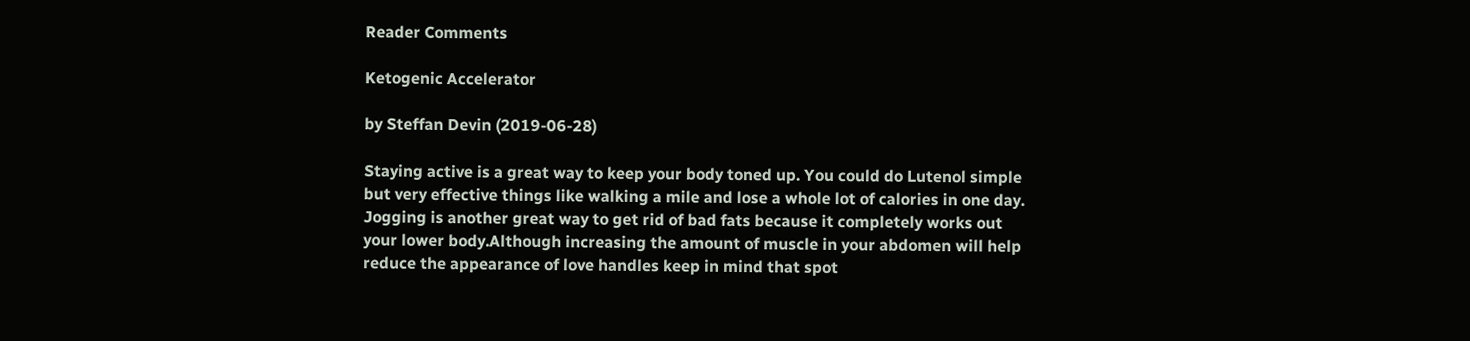Reader Comments

Ketogenic Accelerator

by Steffan Devin (2019-06-28)

Staying active is a great way to keep your body toned up. You could do Lutenol simple but very effective things like walking a mile and lose a whole lot of calories in one day. Jogging is another great way to get rid of bad fats because it completely works out your lower body.Although increasing the amount of muscle in your abdomen will help reduce the appearance of love handles keep in mind that spot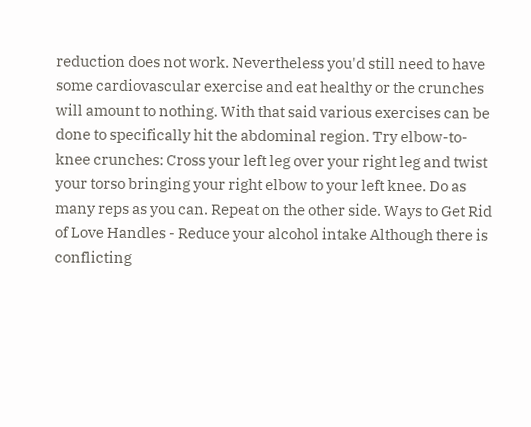reduction does not work. Nevertheless you'd still need to have some cardiovascular exercise and eat healthy or the crunches will amount to nothing. With that said various exercises can be done to specifically hit the abdominal region. Try elbow-to-knee crunches: Cross your left leg over your right leg and twist your torso bringing your right elbow to your left knee. Do as many reps as you can. Repeat on the other side. Ways to Get Rid of Love Handles - Reduce your alcohol intake Although there is conflicting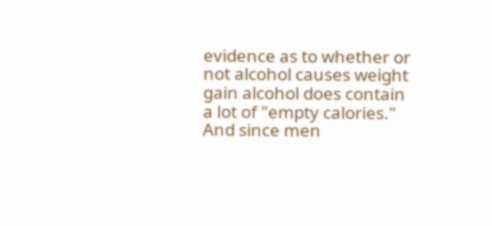evidence as to whether or not alcohol causes weight gain alcohol does contain a lot of "empty calories." And since men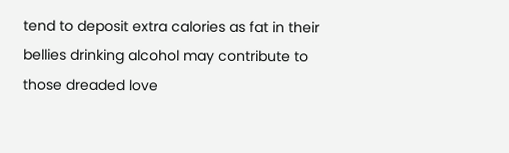tend to deposit extra calories as fat in their bellies drinking alcohol may contribute to those dreaded love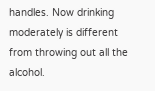handles. Now drinking moderately is different from throwing out all the alcohol.